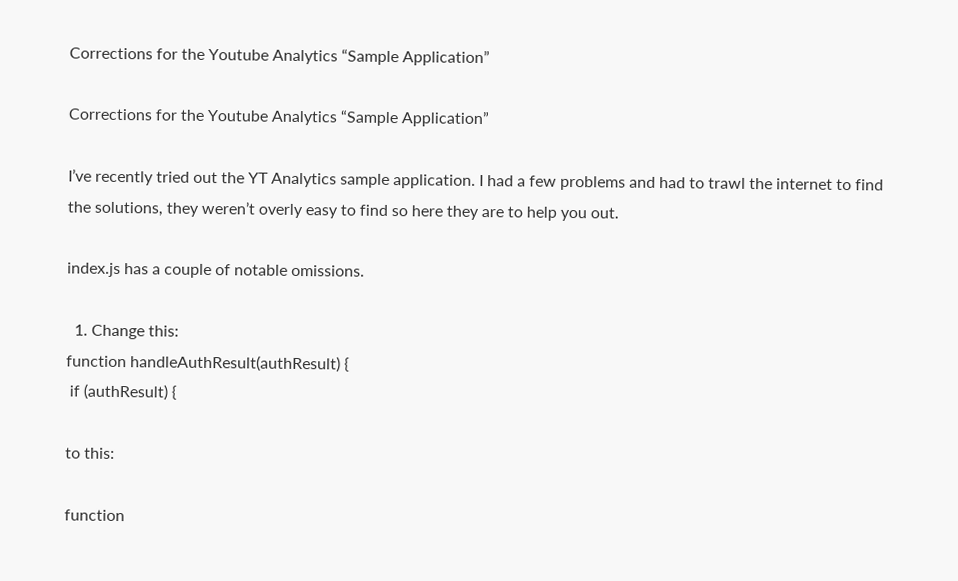Corrections for the Youtube Analytics “Sample Application”

Corrections for the Youtube Analytics “Sample Application”

I’ve recently tried out the YT Analytics sample application. I had a few problems and had to trawl the internet to find the solutions, they weren’t overly easy to find so here they are to help you out.

index.js has a couple of notable omissions.

  1. Change this:
function handleAuthResult(authResult) {
 if (authResult) {

to this:

function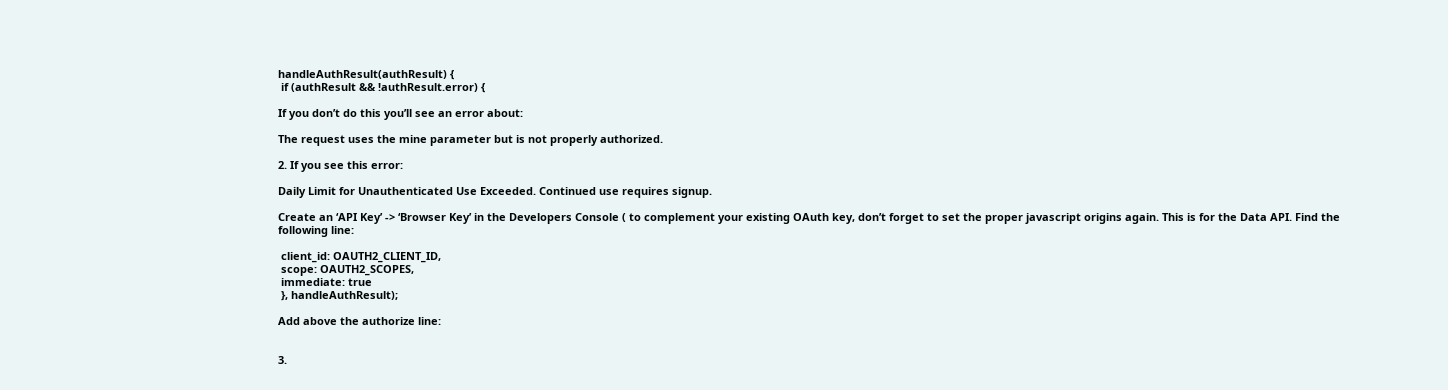handleAuthResult(authResult) {
 if (authResult && !authResult.error) {

If you don’t do this you’ll see an error about:

The request uses the mine parameter but is not properly authorized.

2. If you see this error:

Daily Limit for Unauthenticated Use Exceeded. Continued use requires signup.

Create an ‘API Key’ -> ‘Browser Key’ in the Developers Console ( to complement your existing OAuth key, don’t forget to set the proper javascript origins again. This is for the Data API. Find the following line:

 client_id: OAUTH2_CLIENT_ID,
 scope: OAUTH2_SCOPES,
 immediate: true
 }, handleAuthResult);

Add above the authorize line:


3.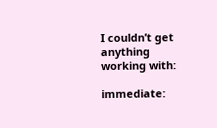I couldn’t get anything working with:

immediate: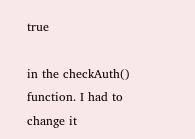true

in the checkAuth() function. I had to change it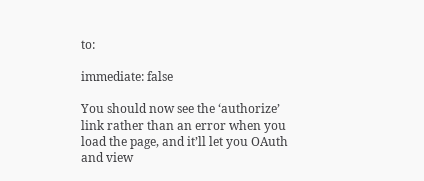to:

immediate: false

You should now see the ‘authorize’ link rather than an error when you load the page, and it’ll let you OAuth and view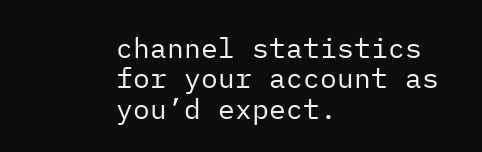channel statistics for your account as you’d expect.